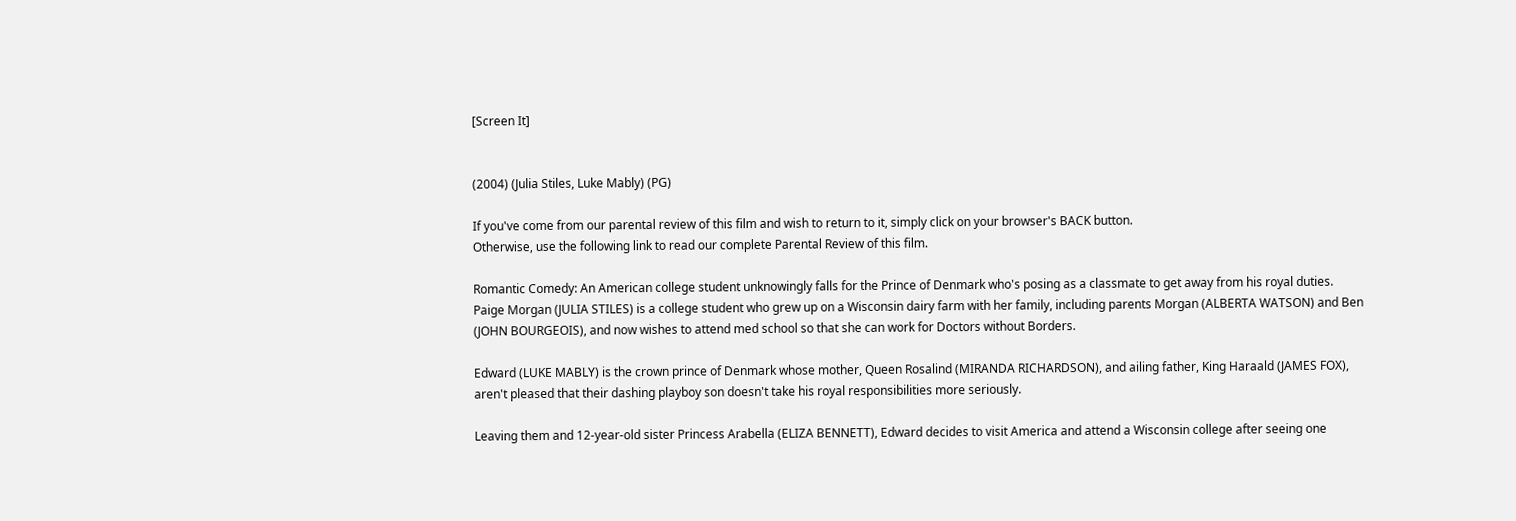[Screen It]


(2004) (Julia Stiles, Luke Mably) (PG)

If you've come from our parental review of this film and wish to return to it, simply click on your browser's BACK button.
Otherwise, use the following link to read our complete Parental Review of this film.

Romantic Comedy: An American college student unknowingly falls for the Prince of Denmark who's posing as a classmate to get away from his royal duties.
Paige Morgan (JULIA STILES) is a college student who grew up on a Wisconsin dairy farm with her family, including parents Morgan (ALBERTA WATSON) and Ben (JOHN BOURGEOIS), and now wishes to attend med school so that she can work for Doctors without Borders.

Edward (LUKE MABLY) is the crown prince of Denmark whose mother, Queen Rosalind (MIRANDA RICHARDSON), and ailing father, King Haraald (JAMES FOX), aren't pleased that their dashing playboy son doesn't take his royal responsibilities more seriously.

Leaving them and 12-year-old sister Princess Arabella (ELIZA BENNETT), Edward decides to visit America and attend a Wisconsin college after seeing one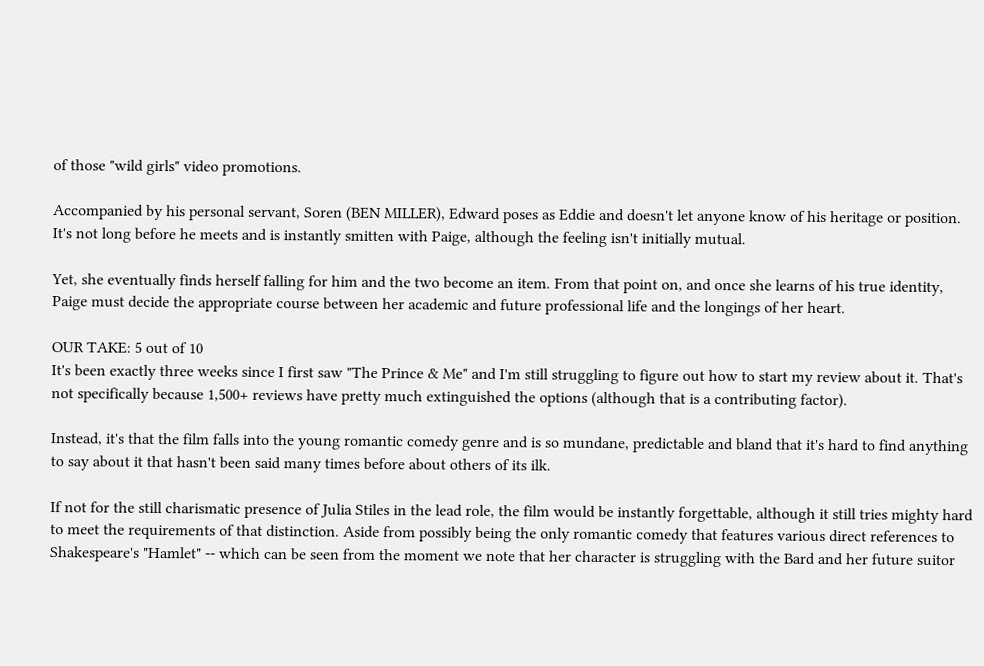of those "wild girls" video promotions.

Accompanied by his personal servant, Soren (BEN MILLER), Edward poses as Eddie and doesn't let anyone know of his heritage or position. It's not long before he meets and is instantly smitten with Paige, although the feeling isn't initially mutual.

Yet, she eventually finds herself falling for him and the two become an item. From that point on, and once she learns of his true identity, Paige must decide the appropriate course between her academic and future professional life and the longings of her heart.

OUR TAKE: 5 out of 10
It's been exactly three weeks since I first saw "The Prince & Me" and I'm still struggling to figure out how to start my review about it. That's not specifically because 1,500+ reviews have pretty much extinguished the options (although that is a contributing factor).

Instead, it's that the film falls into the young romantic comedy genre and is so mundane, predictable and bland that it's hard to find anything to say about it that hasn't been said many times before about others of its ilk.

If not for the still charismatic presence of Julia Stiles in the lead role, the film would be instantly forgettable, although it still tries mighty hard to meet the requirements of that distinction. Aside from possibly being the only romantic comedy that features various direct references to Shakespeare's "Hamlet" -- which can be seen from the moment we note that her character is struggling with the Bard and her future suitor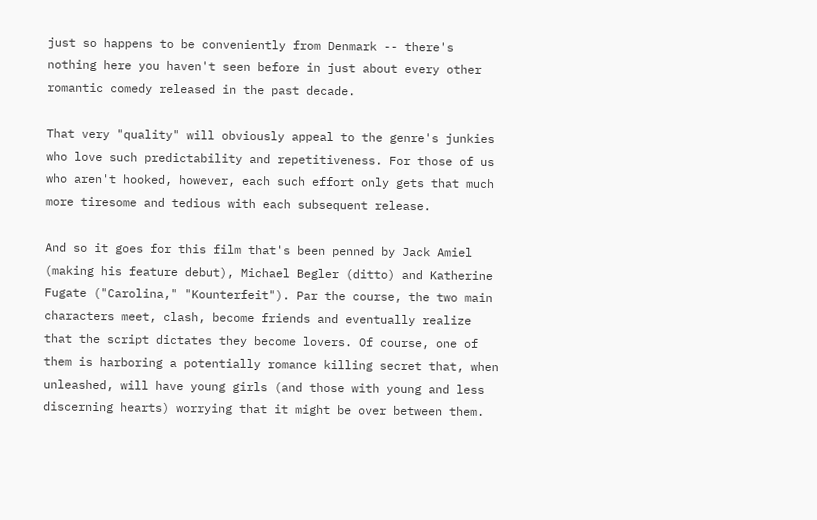just so happens to be conveniently from Denmark -- there's nothing here you haven't seen before in just about every other romantic comedy released in the past decade.

That very "quality" will obviously appeal to the genre's junkies who love such predictability and repetitiveness. For those of us who aren't hooked, however, each such effort only gets that much more tiresome and tedious with each subsequent release.

And so it goes for this film that's been penned by Jack Amiel (making his feature debut), Michael Begler (ditto) and Katherine Fugate ("Carolina," "Kounterfeit"). Par the course, the two main characters meet, clash, become friends and eventually realize that the script dictates they become lovers. Of course, one of them is harboring a potentially romance killing secret that, when unleashed, will have young girls (and those with young and less discerning hearts) worrying that it might be over between them.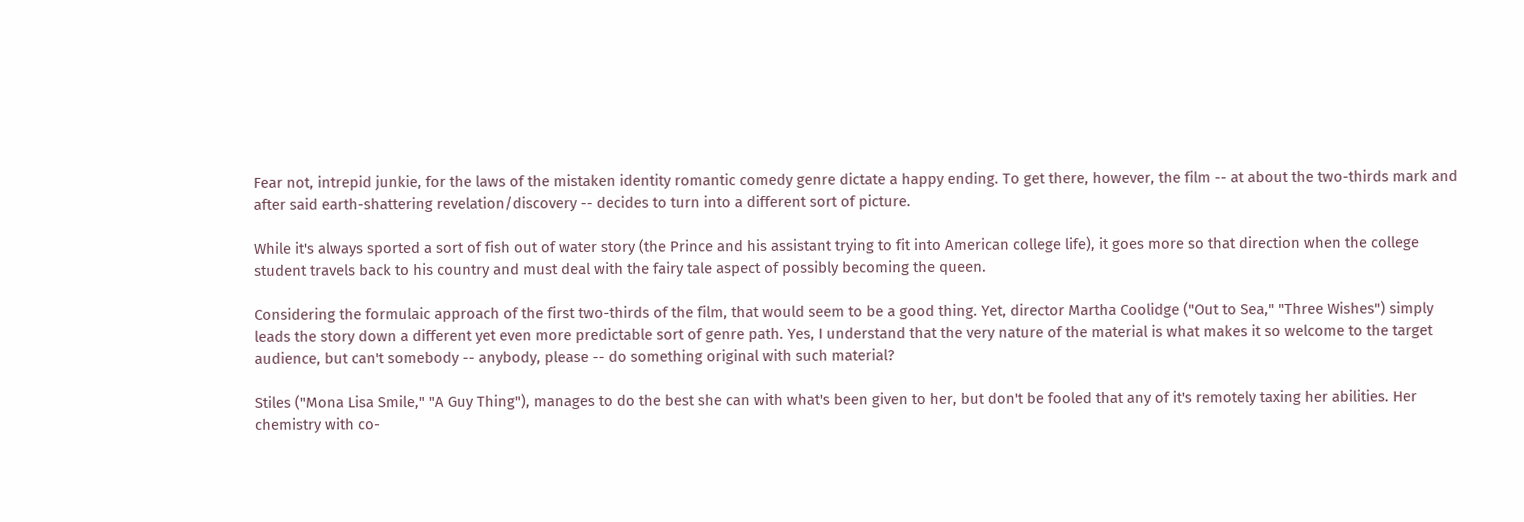Fear not, intrepid junkie, for the laws of the mistaken identity romantic comedy genre dictate a happy ending. To get there, however, the film -- at about the two-thirds mark and after said earth-shattering revelation/discovery -- decides to turn into a different sort of picture.

While it's always sported a sort of fish out of water story (the Prince and his assistant trying to fit into American college life), it goes more so that direction when the college student travels back to his country and must deal with the fairy tale aspect of possibly becoming the queen.

Considering the formulaic approach of the first two-thirds of the film, that would seem to be a good thing. Yet, director Martha Coolidge ("Out to Sea," "Three Wishes") simply leads the story down a different yet even more predictable sort of genre path. Yes, I understand that the very nature of the material is what makes it so welcome to the target audience, but can't somebody -- anybody, please -- do something original with such material?

Stiles ("Mona Lisa Smile," "A Guy Thing"), manages to do the best she can with what's been given to her, but don't be fooled that any of it's remotely taxing her abilities. Her chemistry with co-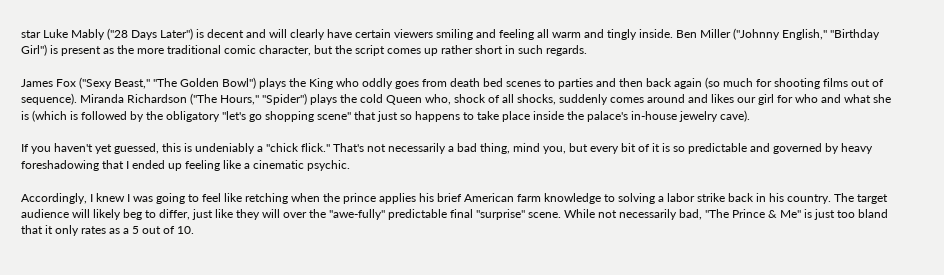star Luke Mably ("28 Days Later") is decent and will clearly have certain viewers smiling and feeling all warm and tingly inside. Ben Miller ("Johnny English," "Birthday Girl") is present as the more traditional comic character, but the script comes up rather short in such regards.

James Fox ("Sexy Beast," "The Golden Bowl") plays the King who oddly goes from death bed scenes to parties and then back again (so much for shooting films out of sequence). Miranda Richardson ("The Hours," "Spider") plays the cold Queen who, shock of all shocks, suddenly comes around and likes our girl for who and what she is (which is followed by the obligatory "let's go shopping scene" that just so happens to take place inside the palace's in-house jewelry cave).

If you haven't yet guessed, this is undeniably a "chick flick." That's not necessarily a bad thing, mind you, but every bit of it is so predictable and governed by heavy foreshadowing that I ended up feeling like a cinematic psychic.

Accordingly, I knew I was going to feel like retching when the prince applies his brief American farm knowledge to solving a labor strike back in his country. The target audience will likely beg to differ, just like they will over the "awe-fully" predictable final "surprise" scene. While not necessarily bad, "The Prince & Me" is just too bland that it only rates as a 5 out of 10.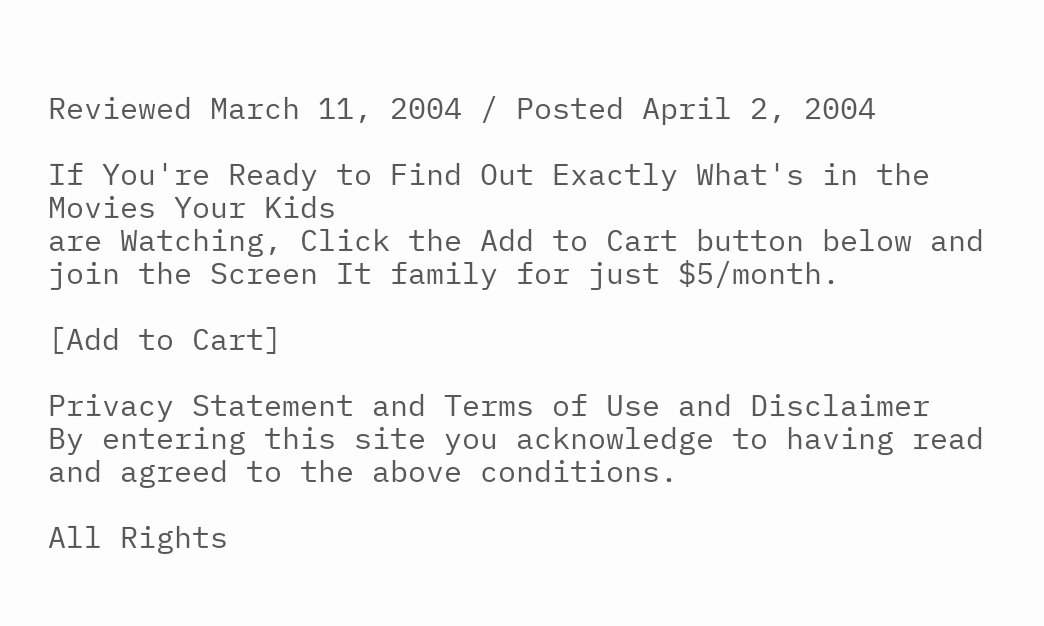Reviewed March 11, 2004 / Posted April 2, 2004

If You're Ready to Find Out Exactly What's in the Movies Your Kids
are Watching, Click the Add to Cart button below and
join the Screen It family for just $5/month.

[Add to Cart]

Privacy Statement and Terms of Use and Disclaimer
By entering this site you acknowledge to having read and agreed to the above conditions.

All Rights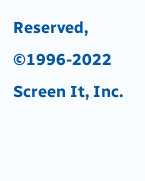Reserved,
©1996-2022 Screen It, Inc.